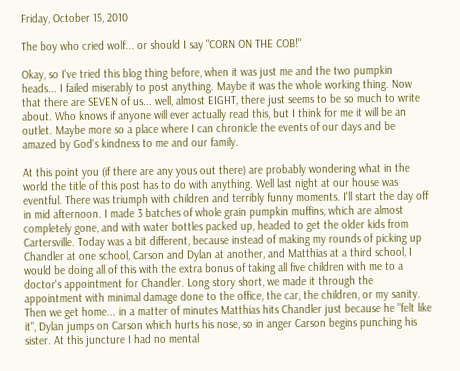Friday, October 15, 2010

The boy who cried wolf... or should I say "CORN ON THE COB!"

Okay, so I've tried this blog thing before, when it was just me and the two pumpkin heads... I failed miserably to post anything. Maybe it was the whole working thing. Now that there are SEVEN of us... well, almost EIGHT, there just seems to be so much to write about. Who knows if anyone will ever actually read this, but I think for me it will be an outlet. Maybe more so a place where I can chronicle the events of our days and be amazed by God's kindness to me and our family.

At this point you (if there are any yous out there) are probably wondering what in the world the title of this post has to do with anything. Well last night at our house was eventful. There was triumph with children and terribly funny moments. I'll start the day off in mid afternoon. I made 3 batches of whole grain pumpkin muffins, which are almost completely gone, and with water bottles packed up, headed to get the older kids from Cartersville. Today was a bit different, because instead of making my rounds of picking up Chandler at one school, Carson and Dylan at another, and Matthias at a third school, I would be doing all of this with the extra bonus of taking all five children with me to a doctor's appointment for Chandler. Long story short, we made it through the appointment with minimal damage done to the office, the car, the children, or my sanity. Then we get home... in a matter of minutes Matthias hits Chandler just because he "felt like it", Dylan jumps on Carson which hurts his nose, so in anger Carson begins punching his sister. At this juncture I had no mental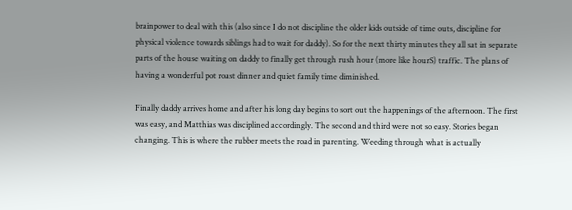brainpower to deal with this (also since I do not discipline the older kids outside of time outs, discipline for physical violence towards siblings had to wait for daddy). So for the next thirty minutes they all sat in separate parts of the house waiting on daddy to finally get through rush hour (more like hourS) traffic. The plans of having a wonderful pot roast dinner and quiet family time diminished.

Finally daddy arrives home and after his long day begins to sort out the happenings of the afternoon. The first was easy, and Matthias was disciplined accordingly. The second and third were not so easy. Stories began changing. This is where the rubber meets the road in parenting. Weeding through what is actually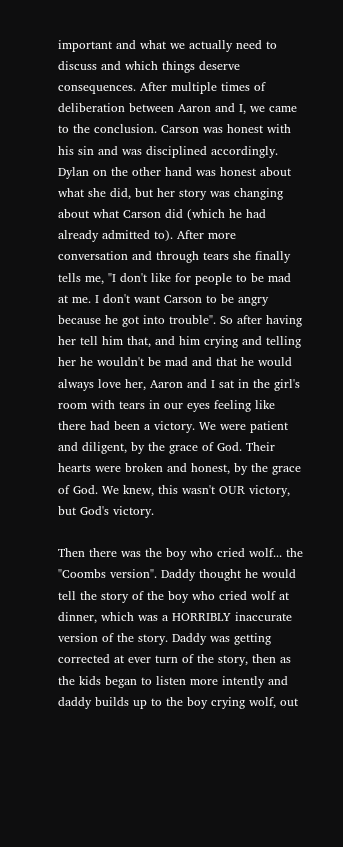important and what we actually need to discuss and which things deserve consequences. After multiple times of deliberation between Aaron and I, we came to the conclusion. Carson was honest with his sin and was disciplined accordingly. Dylan on the other hand was honest about what she did, but her story was changing about what Carson did (which he had already admitted to). After more conversation and through tears she finally tells me, "I don't like for people to be mad at me. I don't want Carson to be angry because he got into trouble". So after having her tell him that, and him crying and telling her he wouldn't be mad and that he would always love her, Aaron and I sat in the girl's room with tears in our eyes feeling like there had been a victory. We were patient and diligent, by the grace of God. Their hearts were broken and honest, by the grace of God. We knew, this wasn't OUR victory, but God's victory.

Then there was the boy who cried wolf... the "Coombs version". Daddy thought he would tell the story of the boy who cried wolf at dinner, which was a HORRIBLY inaccurate version of the story. Daddy was getting corrected at ever turn of the story, then as the kids began to listen more intently and daddy builds up to the boy crying wolf, out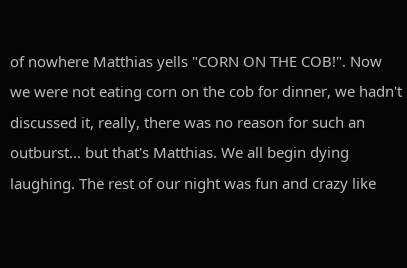of nowhere Matthias yells "CORN ON THE COB!". Now we were not eating corn on the cob for dinner, we hadn't discussed it, really, there was no reason for such an outburst... but that's Matthias. We all begin dying laughing. The rest of our night was fun and crazy like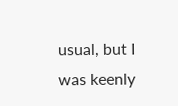usual, but I was keenly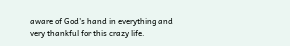aware of God's hand in everything and very thankful for this crazy life.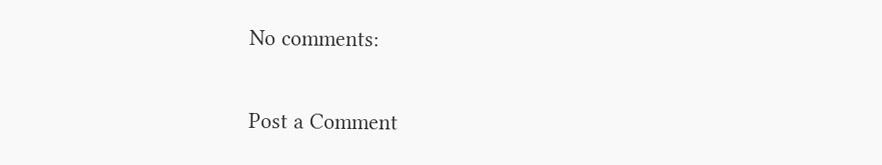No comments:

Post a Comment